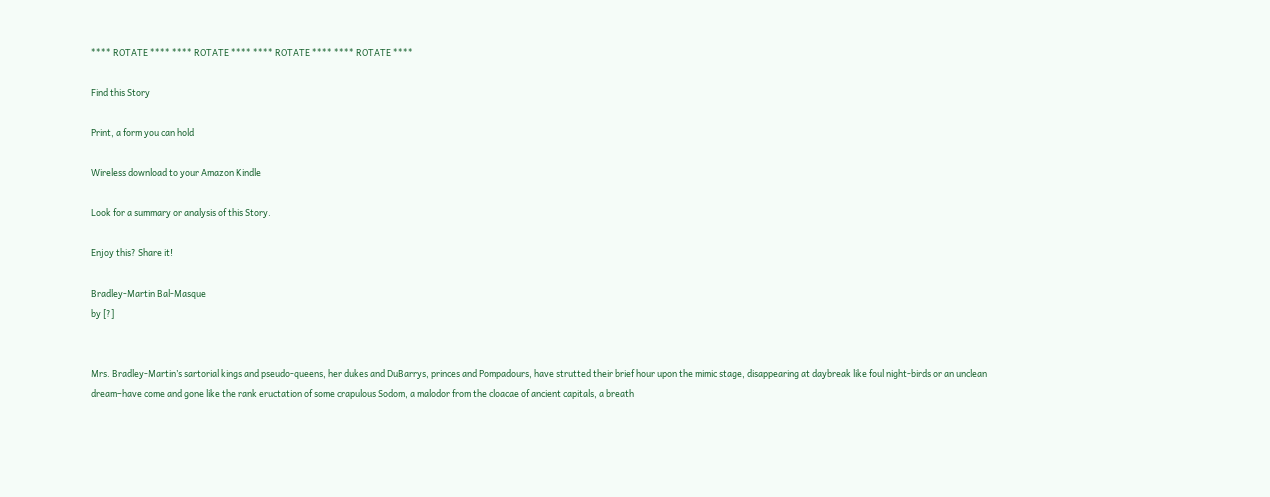**** ROTATE **** **** ROTATE **** **** ROTATE **** **** ROTATE ****

Find this Story

Print, a form you can hold

Wireless download to your Amazon Kindle

Look for a summary or analysis of this Story.

Enjoy this? Share it!

Bradley-Martin Bal-Masque
by [?]


Mrs. Bradley-Martin’s sartorial kings and pseudo-queens, her dukes and DuBarrys, princes and Pompadours, have strutted their brief hour upon the mimic stage, disappearing at daybreak like foul night-birds or an unclean dream–have come and gone like the rank eructation of some crapulous Sodom, a malodor from the cloacae of ancient capitals, a breath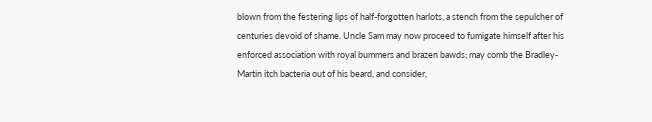blown from the festering lips of half-forgotten harlots, a stench from the sepulcher of centuries devoid of shame. Uncle Sam may now proceed to fumigate himself after his enforced association with royal bummers and brazen bawds; may comb the Bradley-Martin itch bacteria out of his beard, and consider,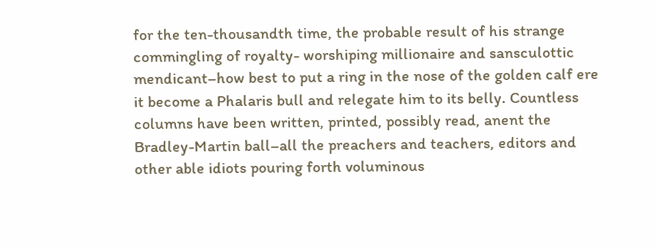for the ten-thousandth time, the probable result of his strange commingling of royalty- worshiping millionaire and sansculottic mendicant–how best to put a ring in the nose of the golden calf ere it become a Phalaris bull and relegate him to its belly. Countless columns have been written, printed, possibly read, anent the Bradley-Martin ball–all the preachers and teachers, editors and other able idiots pouring forth voluminous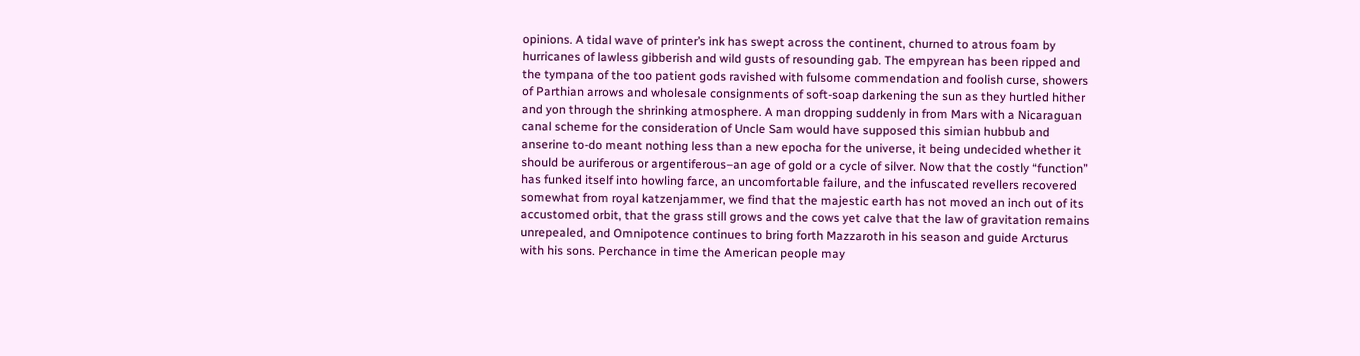opinions. A tidal wave of printer’s ink has swept across the continent, churned to atrous foam by hurricanes of lawless gibberish and wild gusts of resounding gab. The empyrean has been ripped and the tympana of the too patient gods ravished with fulsome commendation and foolish curse, showers of Parthian arrows and wholesale consignments of soft-soap darkening the sun as they hurtled hither and yon through the shrinking atmosphere. A man dropping suddenly in from Mars with a Nicaraguan canal scheme for the consideration of Uncle Sam would have supposed this simian hubbub and anserine to-do meant nothing less than a new epocha for the universe, it being undecided whether it should be auriferous or argentiferous–an age of gold or a cycle of silver. Now that the costly “function” has funked itself into howling farce, an uncomfortable failure, and the infuscated revellers recovered somewhat from royal katzenjammer, we find that the majestic earth has not moved an inch out of its accustomed orbit, that the grass still grows and the cows yet calve that the law of gravitation remains unrepealed, and Omnipotence continues to bring forth Mazzaroth in his season and guide Arcturus with his sons. Perchance in time the American people may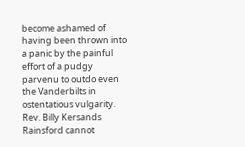become ashamed of having been thrown into a panic by the painful effort of a pudgy parvenu to outdo even the Vanderbilts in ostentatious vulgarity. Rev. Billy Kersands Rainsford cannot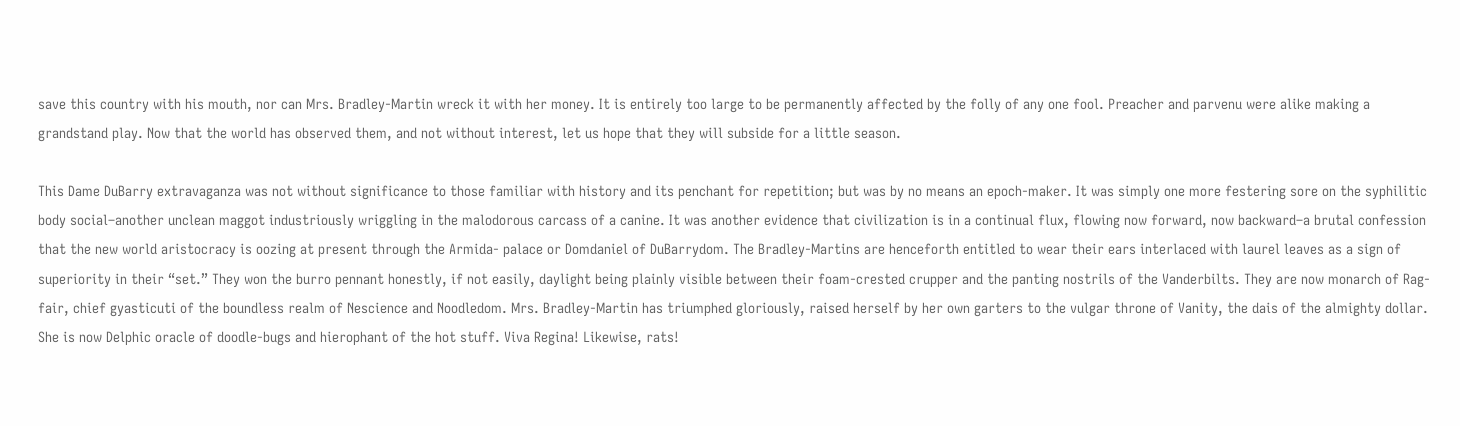save this country with his mouth, nor can Mrs. Bradley-Martin wreck it with her money. It is entirely too large to be permanently affected by the folly of any one fool. Preacher and parvenu were alike making a grandstand play. Now that the world has observed them, and not without interest, let us hope that they will subside for a little season.

This Dame DuBarry extravaganza was not without significance to those familiar with history and its penchant for repetition; but was by no means an epoch-maker. It was simply one more festering sore on the syphilitic body social–another unclean maggot industriously wriggling in the malodorous carcass of a canine. It was another evidence that civilization is in a continual flux, flowing now forward, now backward–a brutal confession that the new world aristocracy is oozing at present through the Armida- palace or Domdaniel of DuBarrydom. The Bradley-Martins are henceforth entitled to wear their ears interlaced with laurel leaves as a sign of superiority in their “set.” They won the burro pennant honestly, if not easily, daylight being plainly visible between their foam-crested crupper and the panting nostrils of the Vanderbilts. They are now monarch of Rag-fair, chief gyasticuti of the boundless realm of Nescience and Noodledom. Mrs. Bradley-Martin has triumphed gloriously, raised herself by her own garters to the vulgar throne of Vanity, the dais of the almighty dollar. She is now Delphic oracle of doodle-bugs and hierophant of the hot stuff. Viva Regina! Likewise, rats!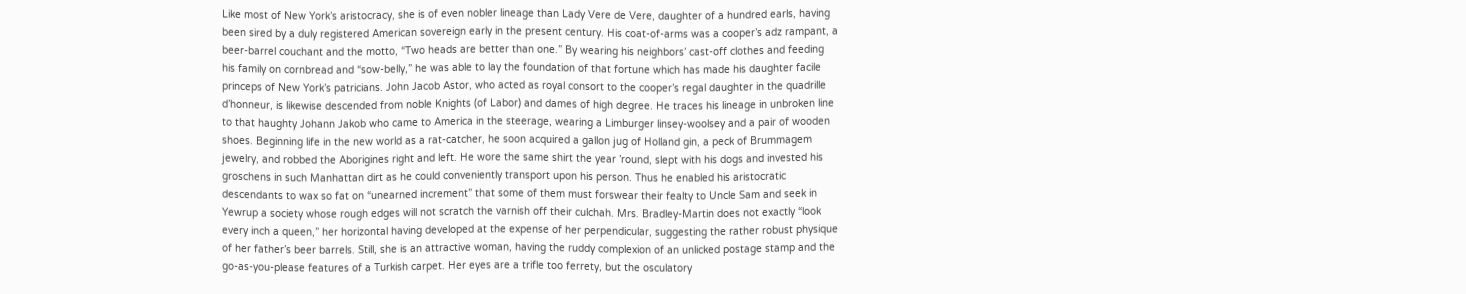Like most of New York’s aristocracy, she is of even nobler lineage than Lady Vere de Vere, daughter of a hundred earls, having been sired by a duly registered American sovereign early in the present century. His coat-of-arms was a cooper’s adz rampant, a beer-barrel couchant and the motto, “Two heads are better than one.” By wearing his neighbors’ cast-off clothes and feeding his family on cornbread and “sow-belly,” he was able to lay the foundation of that fortune which has made his daughter facile princeps of New York’s patricians. John Jacob Astor, who acted as royal consort to the cooper’s regal daughter in the quadrille d’honneur, is likewise descended from noble Knights (of Labor) and dames of high degree. He traces his lineage in unbroken line to that haughty Johann Jakob who came to America in the steerage, wearing a Limburger linsey-woolsey and a pair of wooden shoes. Beginning life in the new world as a rat-catcher, he soon acquired a gallon jug of Holland gin, a peck of Brummagem jewelry, and robbed the Aborigines right and left. He wore the same shirt the year ’round, slept with his dogs and invested his groschens in such Manhattan dirt as he could conveniently transport upon his person. Thus he enabled his aristocratic descendants to wax so fat on “unearned increment” that some of them must forswear their fealty to Uncle Sam and seek in Yewrup a society whose rough edges will not scratch the varnish off their culchah. Mrs. Bradley-Martin does not exactly “look every inch a queen,” her horizontal having developed at the expense of her perpendicular, suggesting the rather robust physique of her father’s beer barrels. Still, she is an attractive woman, having the ruddy complexion of an unlicked postage stamp and the go-as-you-please features of a Turkish carpet. Her eyes are a trifle too ferrety, but the osculatory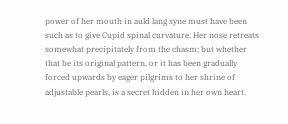power of her mouth in auld lang syne must have been such as to give Cupid spinal curvature. Her nose retreats somewhat precipitately from the chasm; but whether that be its original pattern, or it has been gradually forced upwards by eager pilgrims to her shrine of adjustable pearls, is a secret hidden in her own heart.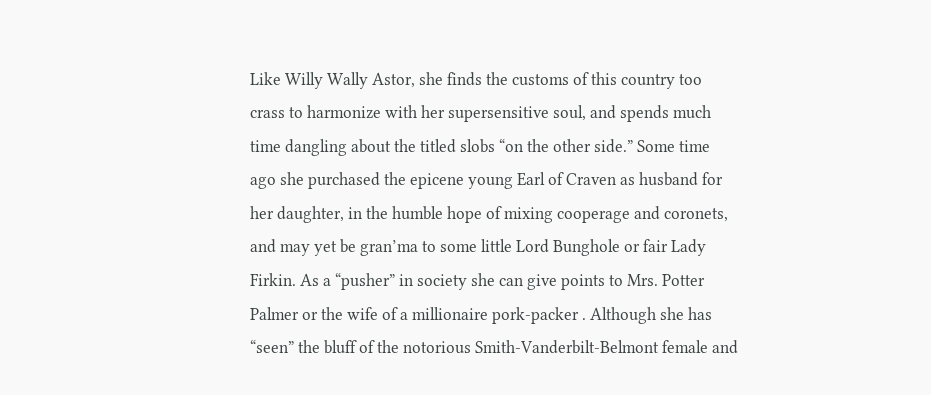Like Willy Wally Astor, she finds the customs of this country too crass to harmonize with her supersensitive soul, and spends much time dangling about the titled slobs “on the other side.” Some time ago she purchased the epicene young Earl of Craven as husband for her daughter, in the humble hope of mixing cooperage and coronets, and may yet be gran’ma to some little Lord Bunghole or fair Lady Firkin. As a “pusher” in society she can give points to Mrs. Potter Palmer or the wife of a millionaire pork-packer . Although she has “seen” the bluff of the notorious Smith-Vanderbilt-Belmont female and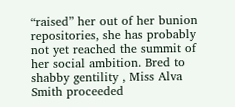“raised” her out of her bunion repositories, she has probably not yet reached the summit of her social ambition. Bred to shabby gentility , Miss Alva Smith proceeded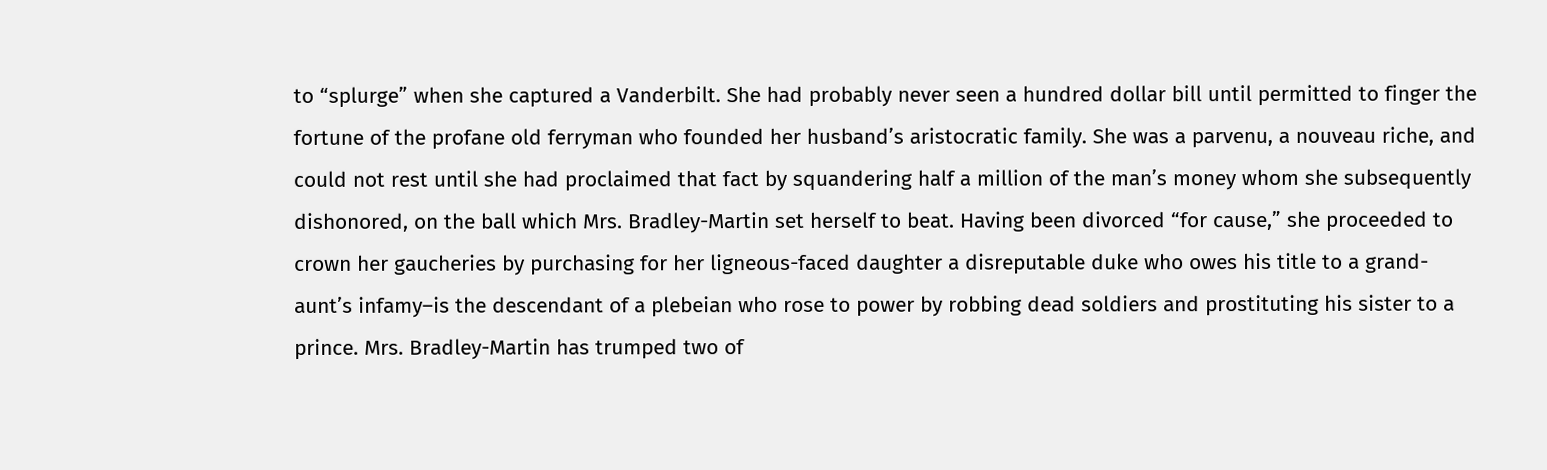to “splurge” when she captured a Vanderbilt. She had probably never seen a hundred dollar bill until permitted to finger the fortune of the profane old ferryman who founded her husband’s aristocratic family. She was a parvenu, a nouveau riche, and could not rest until she had proclaimed that fact by squandering half a million of the man’s money whom she subsequently dishonored, on the ball which Mrs. Bradley-Martin set herself to beat. Having been divorced “for cause,” she proceeded to crown her gaucheries by purchasing for her ligneous-faced daughter a disreputable duke who owes his title to a grand-aunt’s infamy–is the descendant of a plebeian who rose to power by robbing dead soldiers and prostituting his sister to a prince. Mrs. Bradley-Martin has trumped two of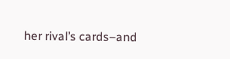her rival’s cards–and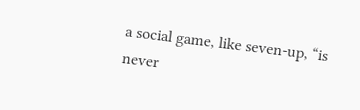a social game, like seven-up, “is never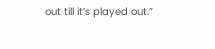out till it’s played out.”